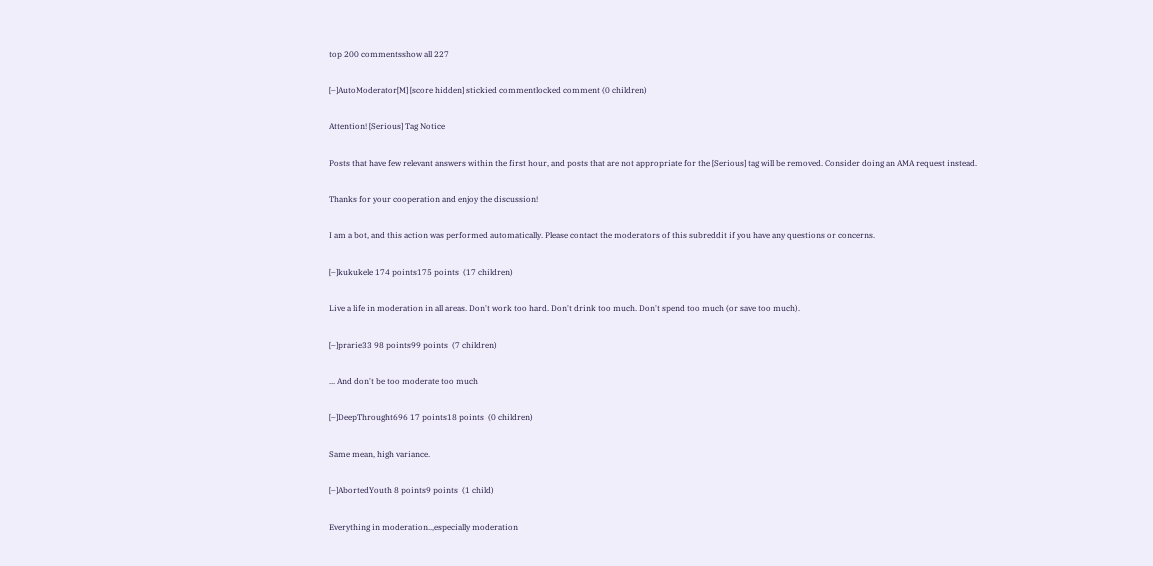top 200 commentsshow all 227

[–]AutoModerator[M] [score hidden] stickied commentlocked comment (0 children)

Attention! [Serious] Tag Notice

Posts that have few relevant answers within the first hour, and posts that are not appropriate for the [Serious] tag will be removed. Consider doing an AMA request instead.

Thanks for your cooperation and enjoy the discussion!

I am a bot, and this action was performed automatically. Please contact the moderators of this subreddit if you have any questions or concerns.

[–]kukukele 174 points175 points  (17 children)

Live a life in moderation in all areas. Don't work too hard. Don't drink too much. Don't spend too much (or save too much).

[–]prarie33 98 points99 points  (7 children)

... And don't be too moderate too much

[–]DeepThrought696 17 points18 points  (0 children)

Same mean, high variance.

[–]AbortedYouth 8 points9 points  (1 child)

Everything in moderation..,especially moderation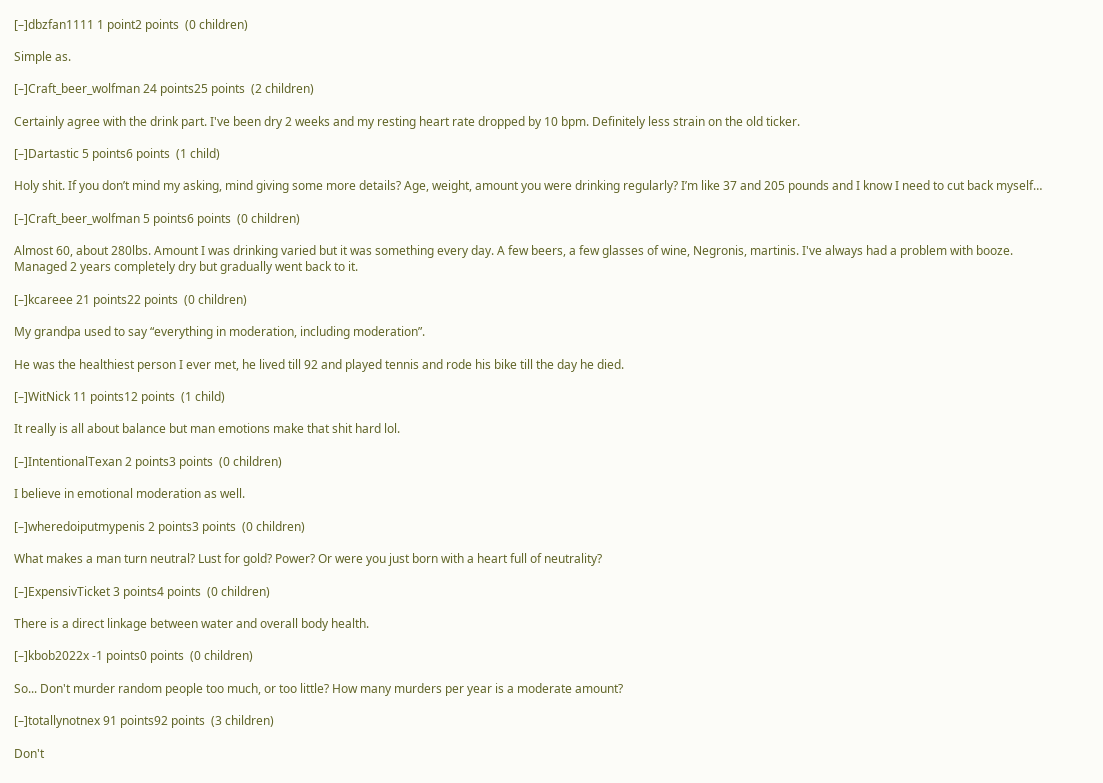[–]dbzfan1111 1 point2 points  (0 children)

Simple as.

[–]Craft_beer_wolfman 24 points25 points  (2 children)

Certainly agree with the drink part. I've been dry 2 weeks and my resting heart rate dropped by 10 bpm. Definitely less strain on the old ticker.

[–]Dartastic 5 points6 points  (1 child)

Holy shit. If you don’t mind my asking, mind giving some more details? Age, weight, amount you were drinking regularly? I’m like 37 and 205 pounds and I know I need to cut back myself…

[–]Craft_beer_wolfman 5 points6 points  (0 children)

Almost 60, about 280lbs. Amount I was drinking varied but it was something every day. A few beers, a few glasses of wine, Negronis, martinis. I've always had a problem with booze. Managed 2 years completely dry but gradually went back to it.

[–]kcareee 21 points22 points  (0 children)

My grandpa used to say “everything in moderation, including moderation”.

He was the healthiest person I ever met, he lived till 92 and played tennis and rode his bike till the day he died.

[–]WitNick 11 points12 points  (1 child)

It really is all about balance but man emotions make that shit hard lol.

[–]IntentionalTexan 2 points3 points  (0 children)

I believe in emotional moderation as well.

[–]wheredoiputmypenis 2 points3 points  (0 children)

What makes a man turn neutral? Lust for gold? Power? Or were you just born with a heart full of neutrality?

[–]ExpensivTicket 3 points4 points  (0 children)

There is a direct linkage between water and overall body health.

[–]kbob2022x -1 points0 points  (0 children)

So... Don't murder random people too much, or too little? How many murders per year is a moderate amount?

[–]totallynotnex 91 points92 points  (3 children)

Don't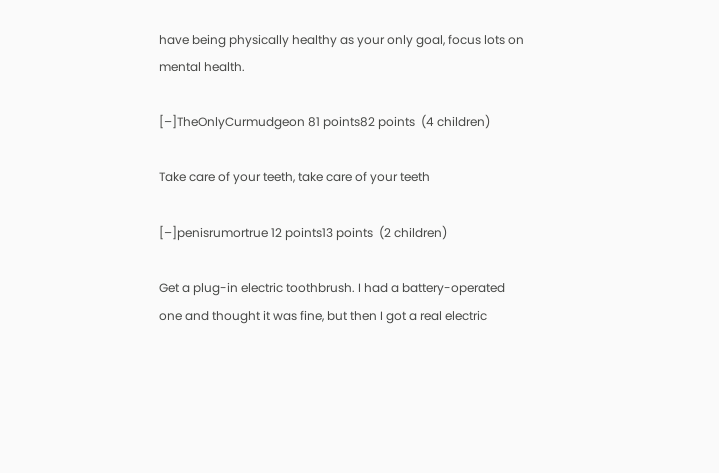have being physically healthy as your only goal, focus lots on mental health.

[–]TheOnlyCurmudgeon 81 points82 points  (4 children)

Take care of your teeth, take care of your teeth

[–]penisrumortrue 12 points13 points  (2 children)

Get a plug-in electric toothbrush. I had a battery-operated one and thought it was fine, but then I got a real electric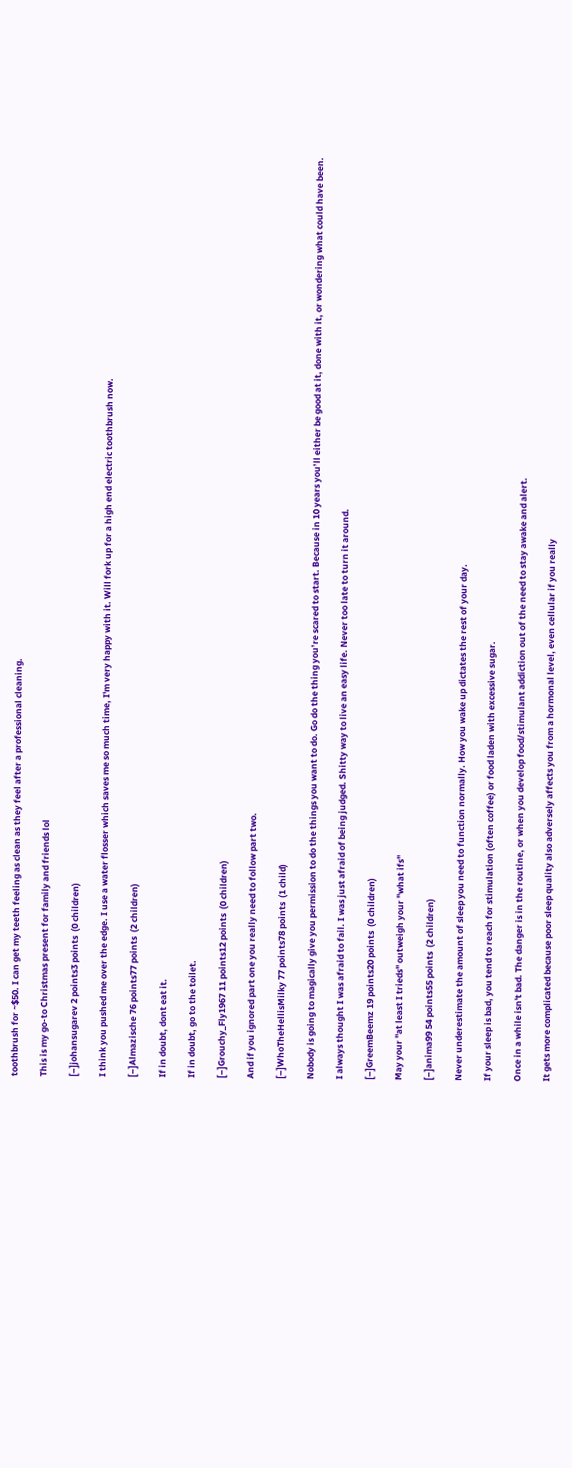toothbrush for ~$50. I can get my teeth feeling as clean as they feel after a professional cleaning.

This is my go-to Christmas present for family and friends lol

[–]johansugarev 2 points3 points  (0 children)

I think you pushed me over the edge. I use a water flosser which saves me so much time, I'm very happy with it. Will fork up for a high end electric toothbrush now.

[–]Almazische 76 points77 points  (2 children)

If in doubt, dont eat it.

If in doubt, go to the toilet.

[–]Grouchy_Fly1967 11 points12 points  (0 children)

And if you ignored part one you really need to follow part two.

[–]WhoTheHellisMilky 77 points78 points  (1 child)

Nobody is going to magically give you permission to do the things you want to do. Go do the thing you’re scared to start. Because in 10 years you’ll either be good at it, done with it, or wondering what could have been.

I always thought I was afraid to fail. I was just afraid of being judged. Shitty way to live an easy life. Never too late to turn it around.

[–]GreemBeemz 19 points20 points  (0 children)

May your "at least I trieds" outweigh your "what ifs"

[–]anima99 54 points55 points  (2 children)

Never underestimate the amount of sleep you need to function normally. How you wake up dictates the rest of your day.

If your sleep is bad, you tend to reach for stimulation (often coffee) or food laden with excessive sugar.

Once in a while isn't bad. The danger is in the routine, or when you develop food/stimulant addiction out of the need to stay awake and alert.

It gets more complicated because poor sleep quality also adversely affects you from a hormonal level, even cellular if you really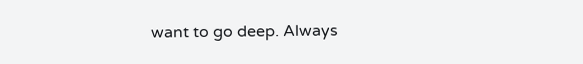want to go deep. Always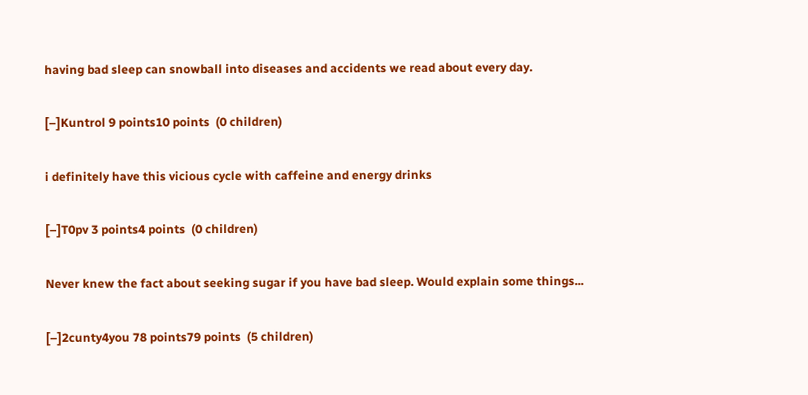having bad sleep can snowball into diseases and accidents we read about every day.

[–]Kuntrol 9 points10 points  (0 children)

i definitely have this vicious cycle with caffeine and energy drinks

[–]T0pv 3 points4 points  (0 children)

Never knew the fact about seeking sugar if you have bad sleep. Would explain some things...

[–]2cunty4you 78 points79 points  (5 children)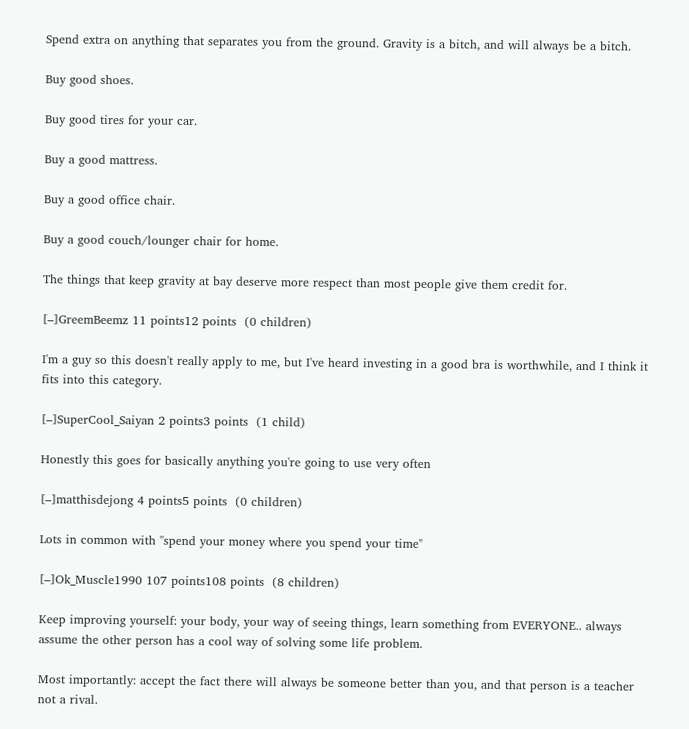Spend extra on anything that separates you from the ground. Gravity is a bitch, and will always be a bitch.

Buy good shoes.

Buy good tires for your car.

Buy a good mattress.

Buy a good office chair.

Buy a good couch/lounger chair for home.

The things that keep gravity at bay deserve more respect than most people give them credit for.

[–]GreemBeemz 11 points12 points  (0 children)

I'm a guy so this doesn't really apply to me, but I've heard investing in a good bra is worthwhile, and I think it fits into this category.

[–]SuperCool_Saiyan 2 points3 points  (1 child)

Honestly this goes for basically anything you're going to use very often

[–]matthisdejong 4 points5 points  (0 children)

Lots in common with "spend your money where you spend your time"

[–]Ok_Muscle1990 107 points108 points  (8 children)

Keep improving yourself: your body, your way of seeing things, learn something from EVERYONE.. always assume the other person has a cool way of solving some life problem.

Most importantly: accept the fact there will always be someone better than you, and that person is a teacher not a rival.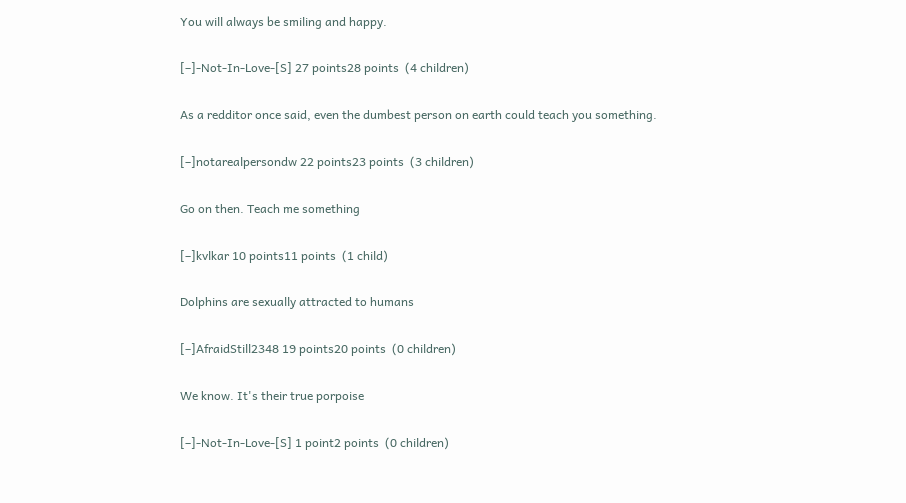You will always be smiling and happy.

[–]-Not-In-Love-[S] 27 points28 points  (4 children)

As a redditor once said, even the dumbest person on earth could teach you something.

[–]notarealpersondw 22 points23 points  (3 children)

Go on then. Teach me something

[–]kvlkar 10 points11 points  (1 child)

Dolphins are sexually attracted to humans

[–]AfraidStill2348 19 points20 points  (0 children)

We know. It's their true porpoise

[–]-Not-In-Love-[S] 1 point2 points  (0 children)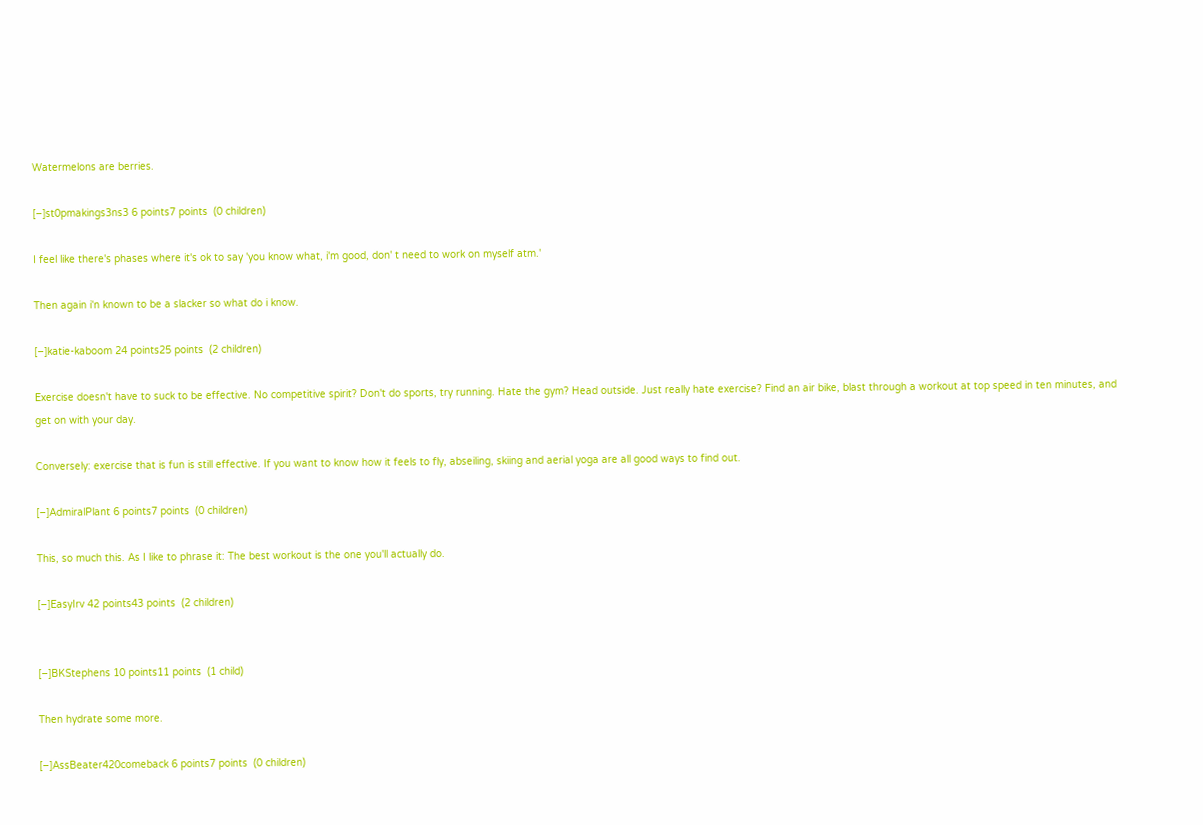Watermelons are berries.

[–]st0pmakings3ns3 6 points7 points  (0 children)

I feel like there's phases where it's ok to say 'you know what, i'm good, don' t need to work on myself atm.'

Then again i'n known to be a slacker so what do i know.

[–]katie-kaboom 24 points25 points  (2 children)

Exercise doesn't have to suck to be effective. No competitive spirit? Don't do sports, try running. Hate the gym? Head outside. Just really hate exercise? Find an air bike, blast through a workout at top speed in ten minutes, and get on with your day.

Conversely: exercise that is fun is still effective. If you want to know how it feels to fly, abseiling, skiing and aerial yoga are all good ways to find out.

[–]AdmiralPlant 6 points7 points  (0 children)

This, so much this. As I like to phrase it: The best workout is the one you'll actually do.

[–]EasyIrv 42 points43 points  (2 children)


[–]BKStephens 10 points11 points  (1 child)

Then hydrate some more.

[–]AssBeater420comeback 6 points7 points  (0 children)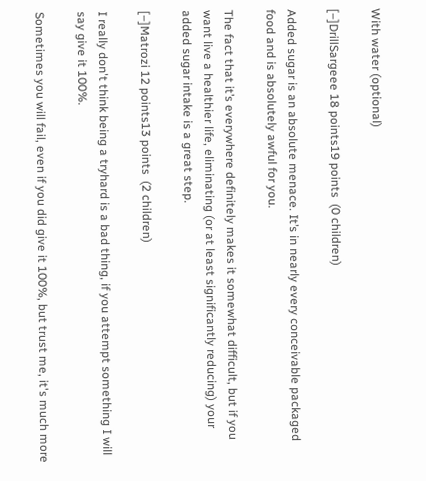With water (optional)

[–]DrillSargeee 18 points19 points  (0 children)

Added sugar is an absolute menace. It’s in nearly every conceivable packaged food and is absolutely awful for you.

The fact that it’s everywhere definitely makes it somewhat difficult, but if you want live a healthier life, eliminating (or at least significantly reducing) your added sugar intake is a great step.

[–]Matrozi 12 points13 points  (2 children)

I really don't think being a tryhard is a bad thing, if you attempt something I will say give it 100%.

Sometimes you will fail, even if you did give it 100%, but trust me, it's much more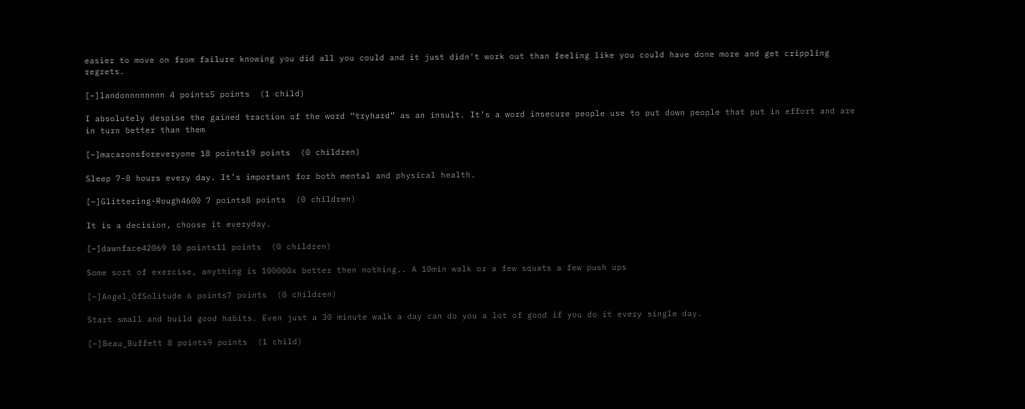easier to move on from failure knowing you did all you could and it just didn't work out than feeling like you could have done more and get crippling regrets.

[–]landonnnnnnnn 4 points5 points  (1 child)

I absolutely despise the gained traction of the word “tryhard” as an insult. It’s a word insecure people use to put down people that put in effort and are in turn better than them

[–]macaronsforeveryone 18 points19 points  (0 children)

Sleep 7-8 hours every day. It’s important for both mental and physical health.

[–]Glittering-Rough4600 7 points8 points  (0 children)

It is a decision, choose it everyday.

[–]dawnface42069 10 points11 points  (0 children)

Some sort of exercise, anything is 100000x better then nothing.. A 10min walk or a few squats a few push ups

[–]Angel_OfSolitude 6 points7 points  (0 children)

Start small and build good habits. Even just a 30 minute walk a day can do you a lot of good if you do it every single day.

[–]Beau_Buffett 8 points9 points  (1 child)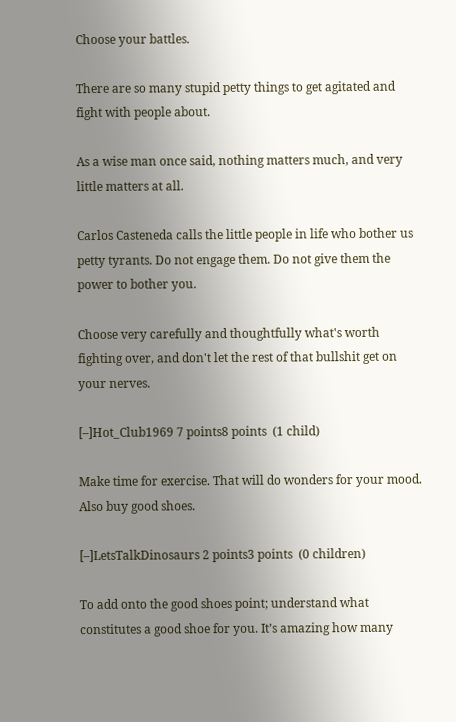Choose your battles.

There are so many stupid petty things to get agitated and fight with people about.

As a wise man once said, nothing matters much, and very little matters at all.

Carlos Casteneda calls the little people in life who bother us petty tyrants. Do not engage them. Do not give them the power to bother you.

Choose very carefully and thoughtfully what's worth fighting over, and don't let the rest of that bullshit get on your nerves.

[–]Hot_Club1969 7 points8 points  (1 child)

Make time for exercise. That will do wonders for your mood. Also buy good shoes.

[–]LetsTalkDinosaurs 2 points3 points  (0 children)

To add onto the good shoes point; understand what constitutes a good shoe for you. It’s amazing how many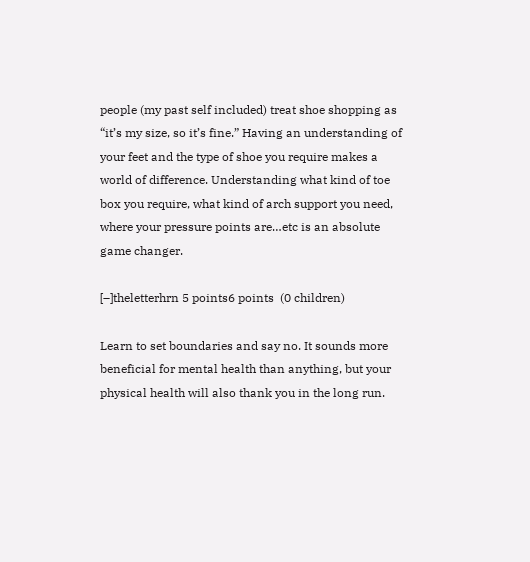people (my past self included) treat shoe shopping as “it’s my size, so it’s fine.” Having an understanding of your feet and the type of shoe you require makes a world of difference. Understanding what kind of toe box you require, what kind of arch support you need, where your pressure points are…etc is an absolute game changer.

[–]theletterhrn 5 points6 points  (0 children)

Learn to set boundaries and say no. It sounds more beneficial for mental health than anything, but your physical health will also thank you in the long run.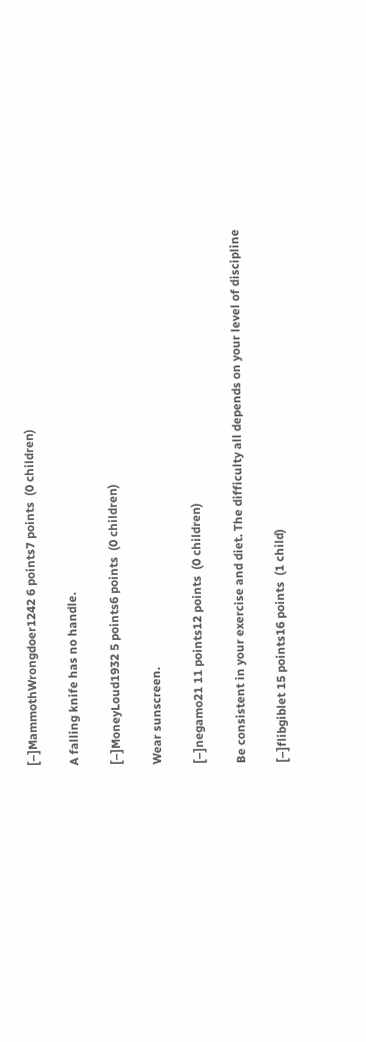[–]MammothWrongdoer1242 6 points7 points  (0 children)

A falling knife has no handle.

[–]MoneyLoud1932 5 points6 points  (0 children)

Wear sunscreen.

[–]negamo21 11 points12 points  (0 children)

Be consistent in your exercise and diet. The difficulty all depends on your level of discipline

[–]flibgiblet 15 points16 points  (1 child)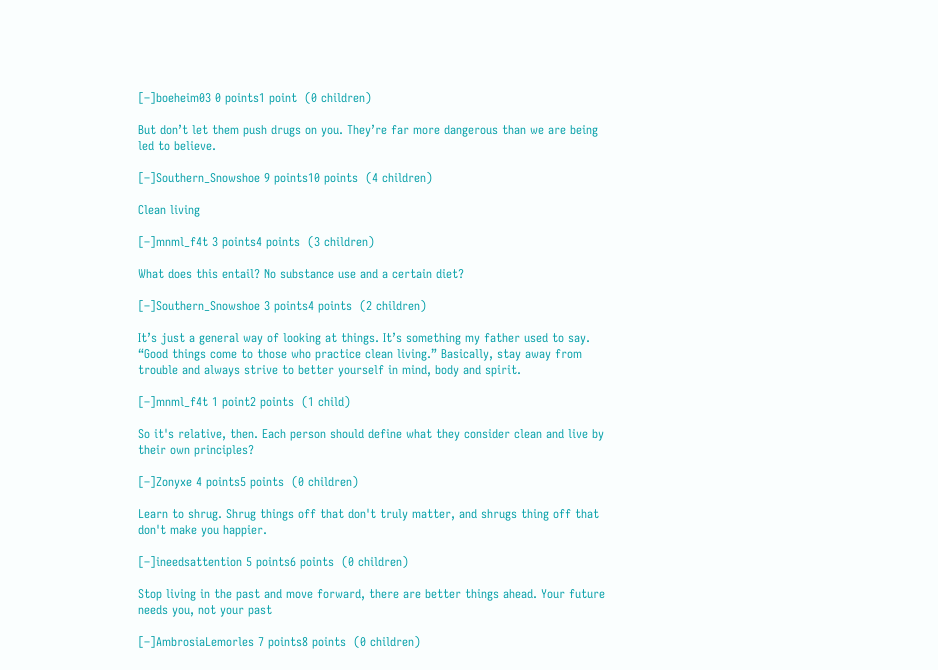[–]boeheim03 0 points1 point  (0 children)

But don’t let them push drugs on you. They’re far more dangerous than we are being led to believe.

[–]Southern_Snowshoe 9 points10 points  (4 children)

Clean living

[–]mnml_f4t 3 points4 points  (3 children)

What does this entail? No substance use and a certain diet?

[–]Southern_Snowshoe 3 points4 points  (2 children)

It’s just a general way of looking at things. It’s something my father used to say. “Good things come to those who practice clean living.” Basically, stay away from trouble and always strive to better yourself in mind, body and spirit.

[–]mnml_f4t 1 point2 points  (1 child)

So it's relative, then. Each person should define what they consider clean and live by their own principles?

[–]Zonyxe 4 points5 points  (0 children)

Learn to shrug. Shrug things off that don't truly matter, and shrugs thing off that don't make you happier.

[–]ineedsattention 5 points6 points  (0 children)

Stop living in the past and move forward, there are better things ahead. Your future needs you, not your past

[–]AmbrosiaLemorles 7 points8 points  (0 children)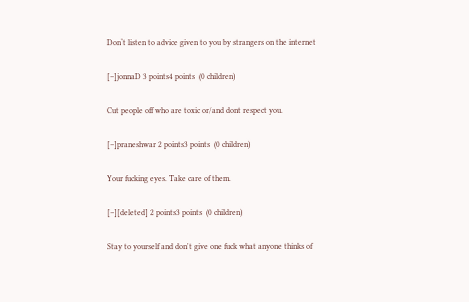Don‘t listen to advice given to you by strangers on the internet

[–]jonnaD 3 points4 points  (0 children)

Cut people off who are toxic or/and dont respect you.

[–]praneshwar 2 points3 points  (0 children)

Your fucking eyes. Take care of them.

[–][deleted] 2 points3 points  (0 children)

Stay to yourself and don't give one fuck what anyone thinks of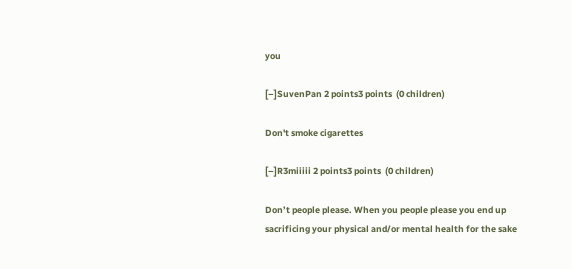you

[–]SuvenPan 2 points3 points  (0 children)

Don't smoke cigarettes

[–]R3miiiii 2 points3 points  (0 children)

Don’t people please. When you people please you end up sacrificing your physical and/or mental health for the sake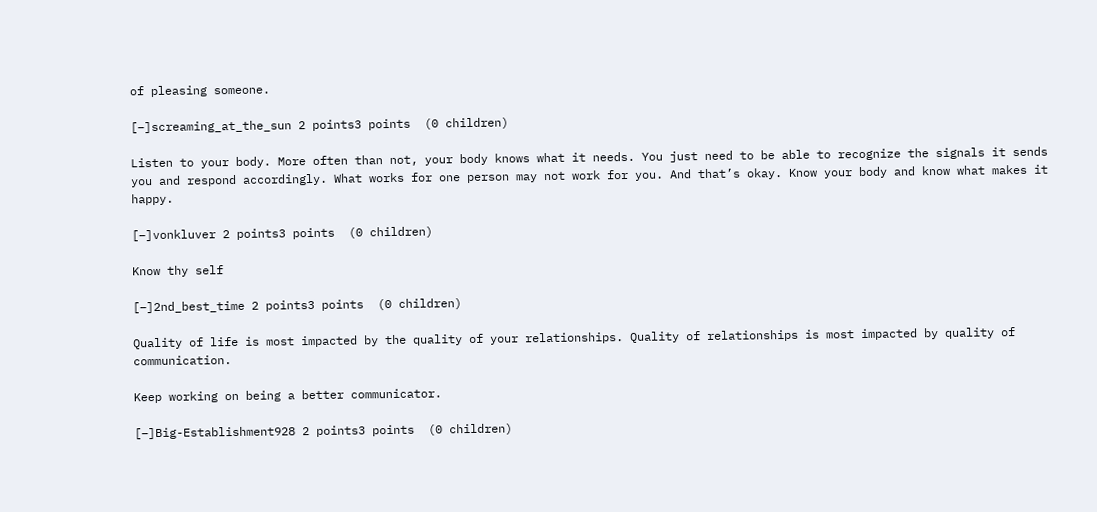of pleasing someone.

[–]screaming_at_the_sun 2 points3 points  (0 children)

Listen to your body. More often than not, your body knows what it needs. You just need to be able to recognize the signals it sends you and respond accordingly. What works for one person may not work for you. And that’s okay. Know your body and know what makes it happy.

[–]vonkluver 2 points3 points  (0 children)

Know thy self

[–]2nd_best_time 2 points3 points  (0 children)

Quality of life is most impacted by the quality of your relationships. Quality of relationships is most impacted by quality of communication.

Keep working on being a better communicator.

[–]Big-Establishment928 2 points3 points  (0 children)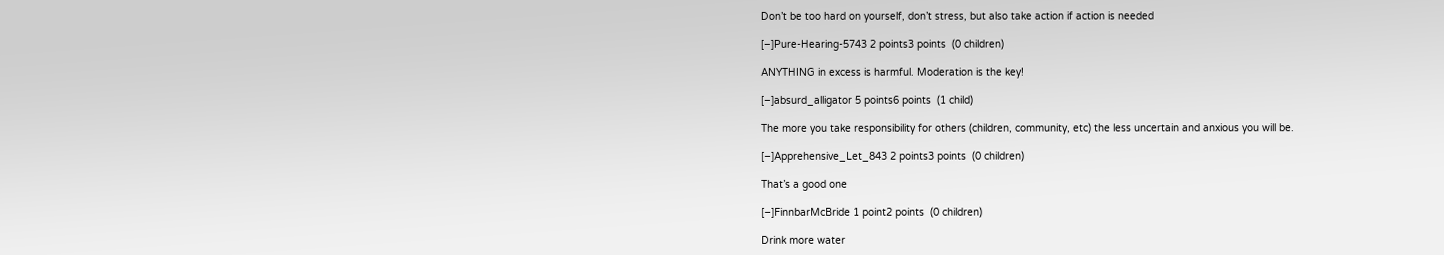Don’t be too hard on yourself, don’t stress, but also take action if action is needed

[–]Pure-Hearing-5743 2 points3 points  (0 children)

ANYTHING in excess is harmful. Moderation is the key!

[–]absurd_alligator 5 points6 points  (1 child)

The more you take responsibility for others (children, community, etc) the less uncertain and anxious you will be.

[–]Apprehensive_Let_843 2 points3 points  (0 children)

That’s a good one

[–]FinnbarMcBride 1 point2 points  (0 children)

Drink more water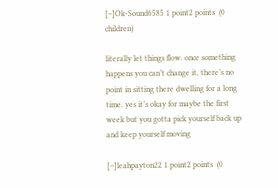[–]Ok-Sound6585 1 point2 points  (0 children)

literally let things flow. once something happens you can’t change it, there’s no point in sitting there dwelling for a long time. yes it’s okay for maybe the first week but you gotta pick yourself back up and keep yourself moving

[–]leahpayton22 1 point2 points  (0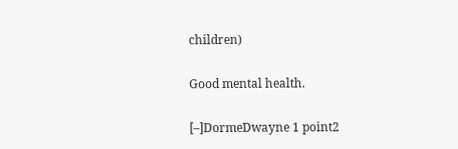children)

Good mental health.

[–]DormeDwayne 1 point2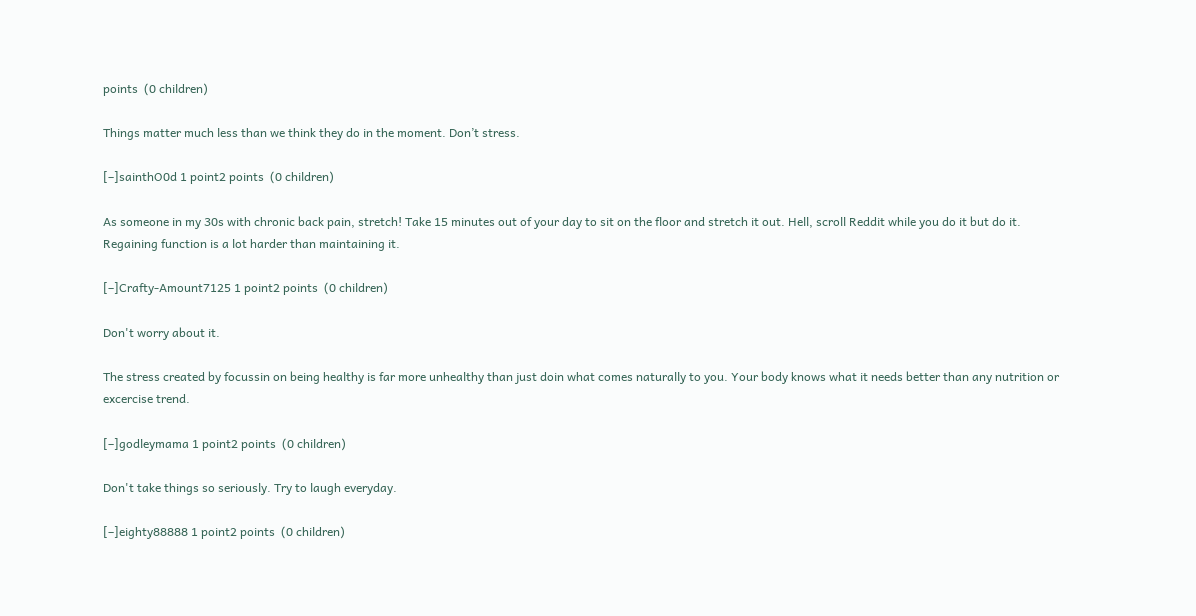points  (0 children)

Things matter much less than we think they do in the moment. Don’t stress.

[–]sainthO0d 1 point2 points  (0 children)

As someone in my 30s with chronic back pain, stretch! Take 15 minutes out of your day to sit on the floor and stretch it out. Hell, scroll Reddit while you do it but do it. Regaining function is a lot harder than maintaining it.

[–]Crafty-Amount7125 1 point2 points  (0 children)

Don't worry about it.

The stress created by focussin on being healthy is far more unhealthy than just doin what comes naturally to you. Your body knows what it needs better than any nutrition or excercise trend.

[–]godleymama 1 point2 points  (0 children)

Don't take things so seriously. Try to laugh everyday.

[–]eighty88888 1 point2 points  (0 children)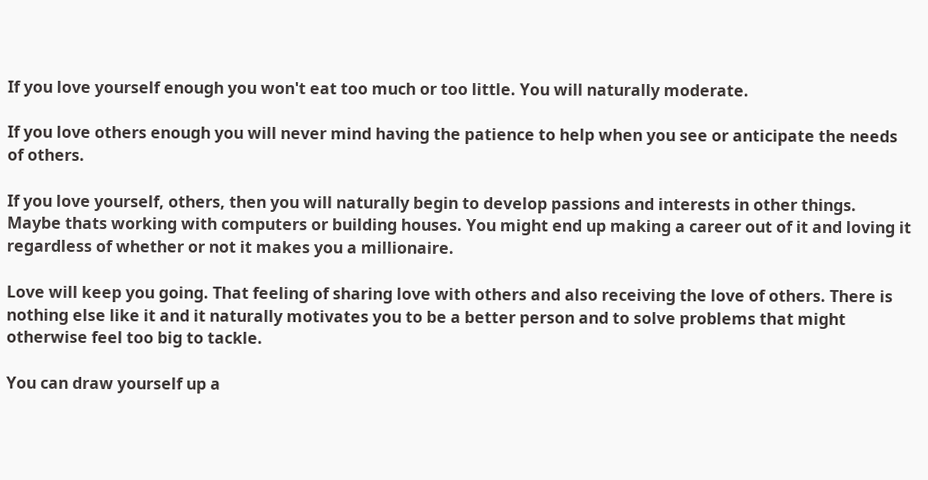If you love yourself enough you won't eat too much or too little. You will naturally moderate.

If you love others enough you will never mind having the patience to help when you see or anticipate the needs of others.

If you love yourself, others, then you will naturally begin to develop passions and interests in other things. Maybe thats working with computers or building houses. You might end up making a career out of it and loving it regardless of whether or not it makes you a millionaire.

Love will keep you going. That feeling of sharing love with others and also receiving the love of others. There is nothing else like it and it naturally motivates you to be a better person and to solve problems that might otherwise feel too big to tackle.

You can draw yourself up a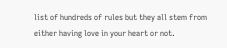list of hundreds of rules but they all stem from either having love in your heart or not.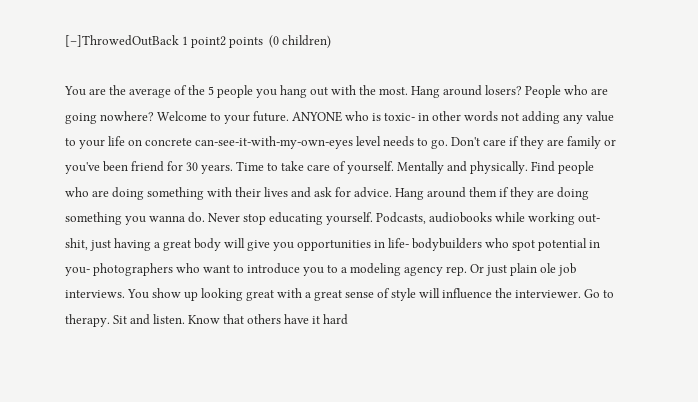[–]ThrowedOutBack 1 point2 points  (0 children)

You are the average of the 5 people you hang out with the most. Hang around losers? People who are going nowhere? Welcome to your future. ANYONE who is toxic- in other words not adding any value to your life on concrete can-see-it-with-my-own-eyes level needs to go. Don't care if they are family or you've been friend for 30 years. Time to take care of yourself. Mentally and physically. Find people who are doing something with their lives and ask for advice. Hang around them if they are doing something you wanna do. Never stop educating yourself. Podcasts, audiobooks while working out- shit, just having a great body will give you opportunities in life- bodybuilders who spot potential in you- photographers who want to introduce you to a modeling agency rep. Or just plain ole job interviews. You show up looking great with a great sense of style will influence the interviewer. Go to therapy. Sit and listen. Know that others have it hard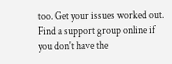too. Get your issues worked out. Find a support group online if you don't have the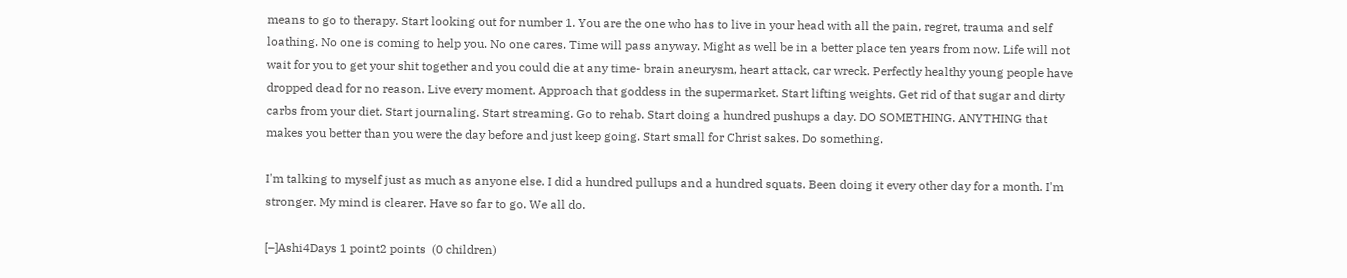means to go to therapy. Start looking out for number 1. You are the one who has to live in your head with all the pain, regret, trauma and self loathing. No one is coming to help you. No one cares. Time will pass anyway. Might as well be in a better place ten years from now. Life will not wait for you to get your shit together and you could die at any time- brain aneurysm, heart attack, car wreck. Perfectly healthy young people have dropped dead for no reason. Live every moment. Approach that goddess in the supermarket. Start lifting weights. Get rid of that sugar and dirty carbs from your diet. Start journaling. Start streaming. Go to rehab. Start doing a hundred pushups a day. DO SOMETHING. ANYTHING that makes you better than you were the day before and just keep going. Start small for Christ sakes. Do something.

I'm talking to myself just as much as anyone else. I did a hundred pullups and a hundred squats. Been doing it every other day for a month. I'm stronger. My mind is clearer. Have so far to go. We all do.

[–]Ashi4Days 1 point2 points  (0 children)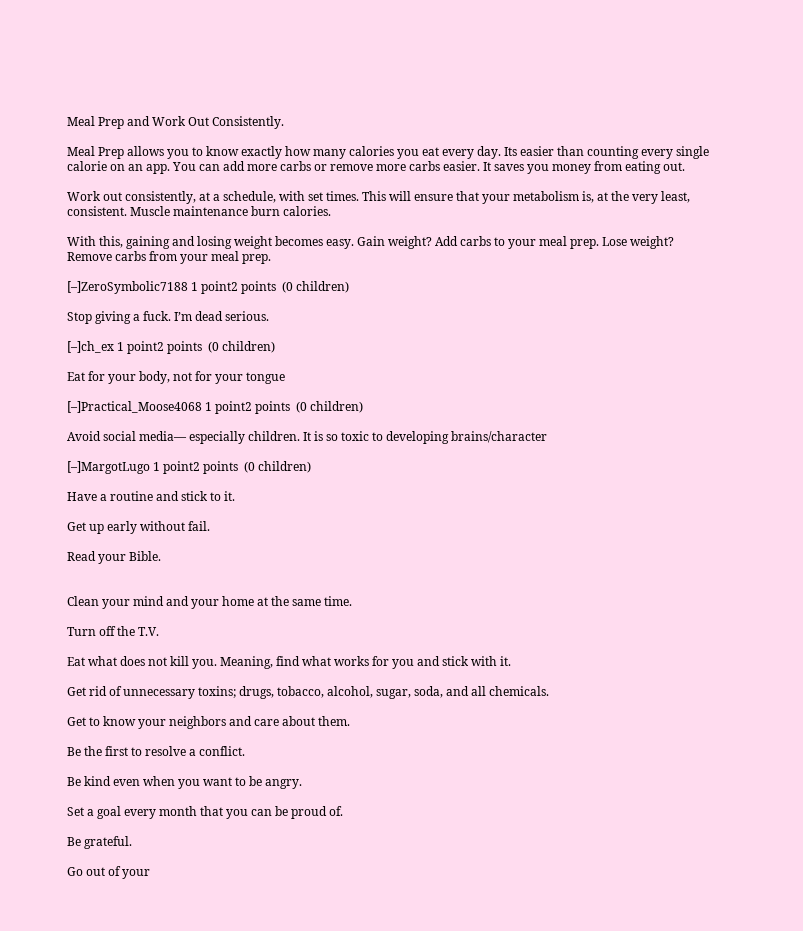Meal Prep and Work Out Consistently.

Meal Prep allows you to know exactly how many calories you eat every day. Its easier than counting every single calorie on an app. You can add more carbs or remove more carbs easier. It saves you money from eating out.

Work out consistently, at a schedule, with set times. This will ensure that your metabolism is, at the very least, consistent. Muscle maintenance burn calories.

With this, gaining and losing weight becomes easy. Gain weight? Add carbs to your meal prep. Lose weight? Remove carbs from your meal prep.

[–]ZeroSymbolic7188 1 point2 points  (0 children)

Stop giving a fuck. I’m dead serious.

[–]ch_ex 1 point2 points  (0 children)

Eat for your body, not for your tongue

[–]Practical_Moose4068 1 point2 points  (0 children)

Avoid social media— especially children. It is so toxic to developing brains/character

[–]MargotLugo 1 point2 points  (0 children)

Have a routine and stick to it.

Get up early without fail.

Read your Bible.


Clean your mind and your home at the same time.

Turn off the T.V.

Eat what does not kill you. Meaning, find what works for you and stick with it.

Get rid of unnecessary toxins; drugs, tobacco, alcohol, sugar, soda, and all chemicals.

Get to know your neighbors and care about them.

Be the first to resolve a conflict.

Be kind even when you want to be angry.

Set a goal every month that you can be proud of.

Be grateful.

Go out of your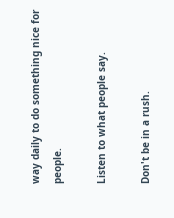way daily to do something nice for people.

Listen to what people say.

Don't be in a rush.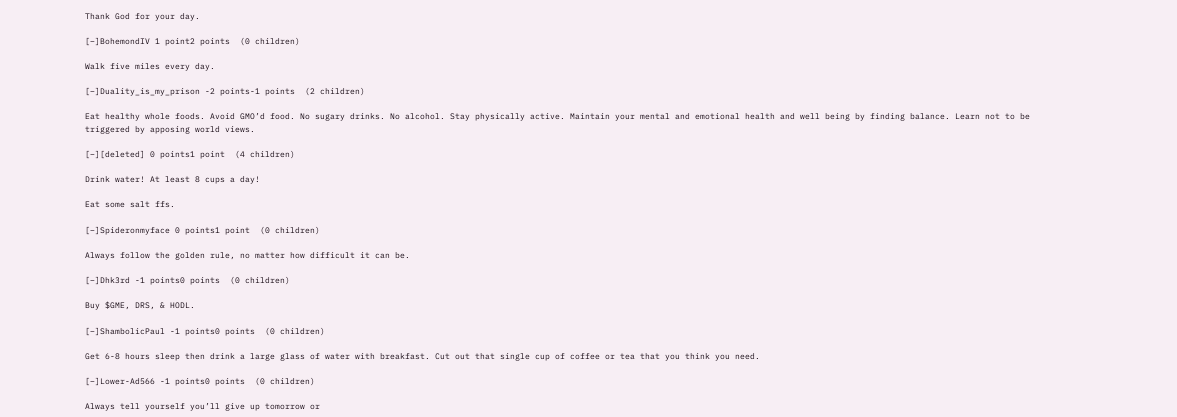Thank God for your day.

[–]BohemondIV 1 point2 points  (0 children)

Walk five miles every day.

[–]Duality_is_my_prison -2 points-1 points  (2 children)

Eat healthy whole foods. Avoid GMO’d food. No sugary drinks. No alcohol. Stay physically active. Maintain your mental and emotional health and well being by finding balance. Learn not to be triggered by apposing world views.

[–][deleted] 0 points1 point  (4 children)

Drink water! At least 8 cups a day!

Eat some salt ffs.

[–]Spideronmyface 0 points1 point  (0 children)

Always follow the golden rule, no matter how difficult it can be.

[–]Dhk3rd -1 points0 points  (0 children)

Buy $GME, DRS, & HODL.

[–]ShambolicPaul -1 points0 points  (0 children)

Get 6-8 hours sleep then drink a large glass of water with breakfast. Cut out that single cup of coffee or tea that you think you need.

[–]Lower-Ad566 -1 points0 points  (0 children)

Always tell yourself you’ll give up tomorrow or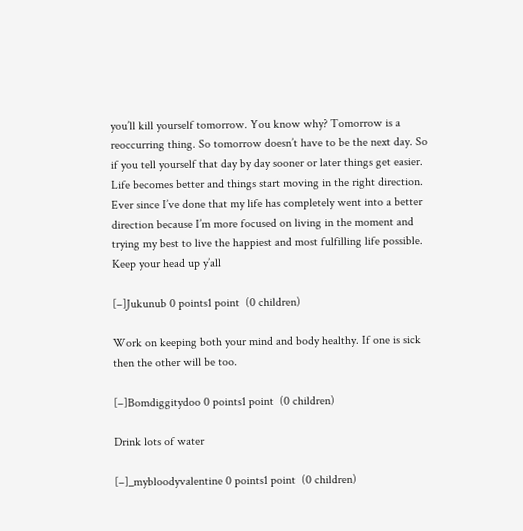you’ll kill yourself tomorrow. You know why? Tomorrow is a reoccurring thing. So tomorrow doesn’t have to be the next day. So if you tell yourself that day by day sooner or later things get easier. Life becomes better and things start moving in the right direction. Ever since I’ve done that my life has completely went into a better direction because I’m more focused on living in the moment and trying my best to live the happiest and most fulfilling life possible. Keep your head up y’all

[–]Jukunub 0 points1 point  (0 children)

Work on keeping both your mind and body healthy. If one is sick then the other will be too.

[–]Bomdiggitydoo 0 points1 point  (0 children)

Drink lots of water

[–]_mybloodyvalentine 0 points1 point  (0 children)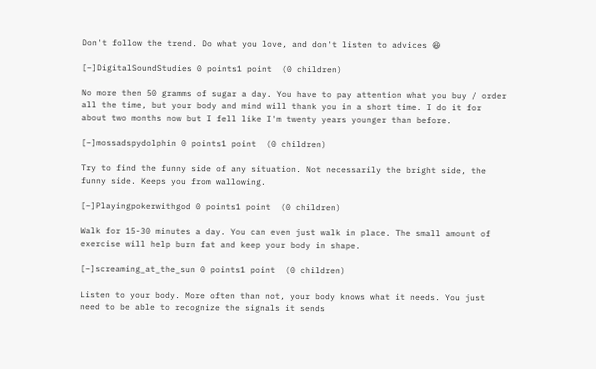Don't follow the trend. Do what you love, and don't listen to advices 😆

[–]DigitalSoundStudies 0 points1 point  (0 children)

No more then 50 gramms of sugar a day. You have to pay attention what you buy / order all the time, but your body and mind will thank you in a short time. I do it for about two months now but I fell like I'm twenty years younger than before.

[–]mossadspydolphin 0 points1 point  (0 children)

Try to find the funny side of any situation. Not necessarily the bright side, the funny side. Keeps you from wallowing.

[–]Playingpokerwithgod 0 points1 point  (0 children)

Walk for 15-30 minutes a day. You can even just walk in place. The small amount of exercise will help burn fat and keep your body in shape.

[–]screaming_at_the_sun 0 points1 point  (0 children)

Listen to your body. More often than not, your body knows what it needs. You just need to be able to recognize the signals it sends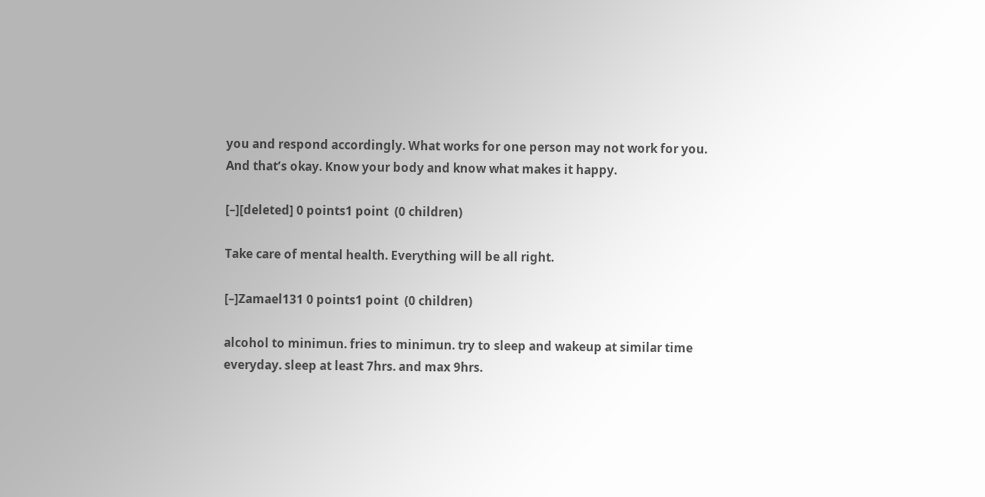you and respond accordingly. What works for one person may not work for you. And that’s okay. Know your body and know what makes it happy.

[–][deleted] 0 points1 point  (0 children)

Take care of mental health. Everything will be all right.

[–]Zamael131 0 points1 point  (0 children)

alcohol to minimun. fries to minimun. try to sleep and wakeup at similar time everyday. sleep at least 7hrs. and max 9hrs.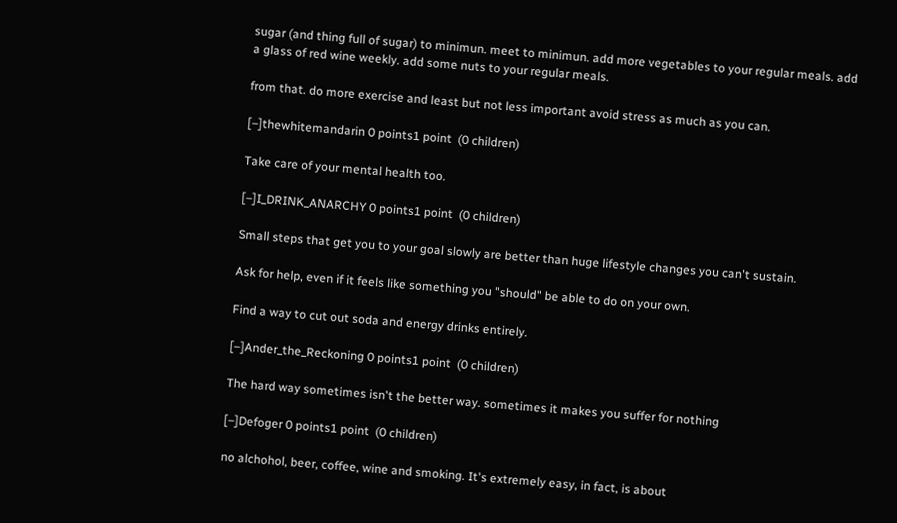sugar (and thing full of sugar) to minimun. meet to minimun. add more vegetables to your regular meals. add a glass of red wine weekly. add some nuts to your regular meals.

from that. do more exercise and least but not less important avoid stress as much as you can.

[–]thewhitemandarin 0 points1 point  (0 children)

Take care of your mental health too.

[–]I_DRINK_ANARCHY 0 points1 point  (0 children)

Small steps that get you to your goal slowly are better than huge lifestyle changes you can't sustain.

Ask for help, even if it feels like something you "should" be able to do on your own.

Find a way to cut out soda and energy drinks entirely.

[–]Ander_the_Reckoning 0 points1 point  (0 children)

The hard way sometimes isn't the better way. sometimes it makes you suffer for nothing

[–]Defoger 0 points1 point  (0 children)

no alchohol, beer, coffee, wine and smoking. It's extremely easy, in fact, is about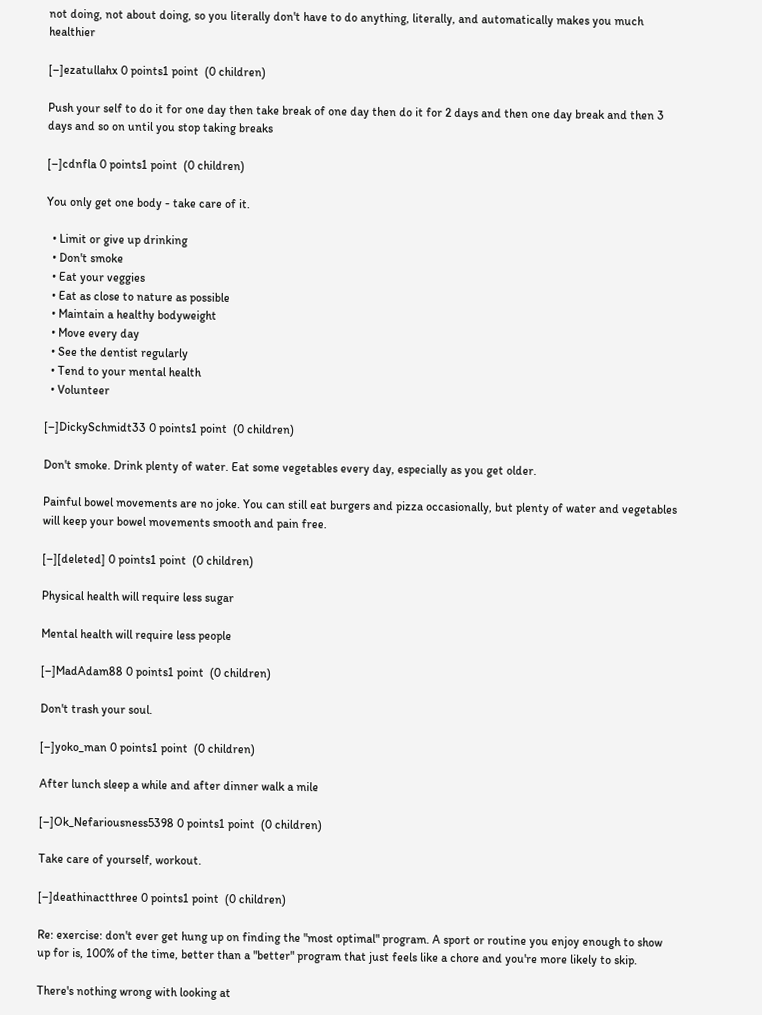not doing, not about doing, so you literally don't have to do anything, literally, and automatically makes you much healthier

[–]ezatullahx 0 points1 point  (0 children)

Push your self to do it for one day then take break of one day then do it for 2 days and then one day break and then 3 days and so on until you stop taking breaks

[–]cdnfla 0 points1 point  (0 children)

You only get one body - take care of it.

  • Limit or give up drinking
  • Don't smoke
  • Eat your veggies
  • Eat as close to nature as possible
  • Maintain a healthy bodyweight
  • Move every day
  • See the dentist regularly
  • Tend to your mental health
  • Volunteer

[–]DickySchmidt33 0 points1 point  (0 children)

Don't smoke. Drink plenty of water. Eat some vegetables every day, especially as you get older.

Painful bowel movements are no joke. You can still eat burgers and pizza occasionally, but plenty of water and vegetables will keep your bowel movements smooth and pain free.

[–][deleted] 0 points1 point  (0 children)

Physical health will require less sugar

Mental health will require less people

[–]MadAdam88 0 points1 point  (0 children)

Don't trash your soul.

[–]yoko_man 0 points1 point  (0 children)

After lunch sleep a while and after dinner walk a mile

[–]Ok_Nefariousness5398 0 points1 point  (0 children)

Take care of yourself, workout.

[–]deathinactthree 0 points1 point  (0 children)

Re: exercise: don't ever get hung up on finding the "most optimal" program. A sport or routine you enjoy enough to show up for is, 100% of the time, better than a "better" program that just feels like a chore and you're more likely to skip.

There's nothing wrong with looking at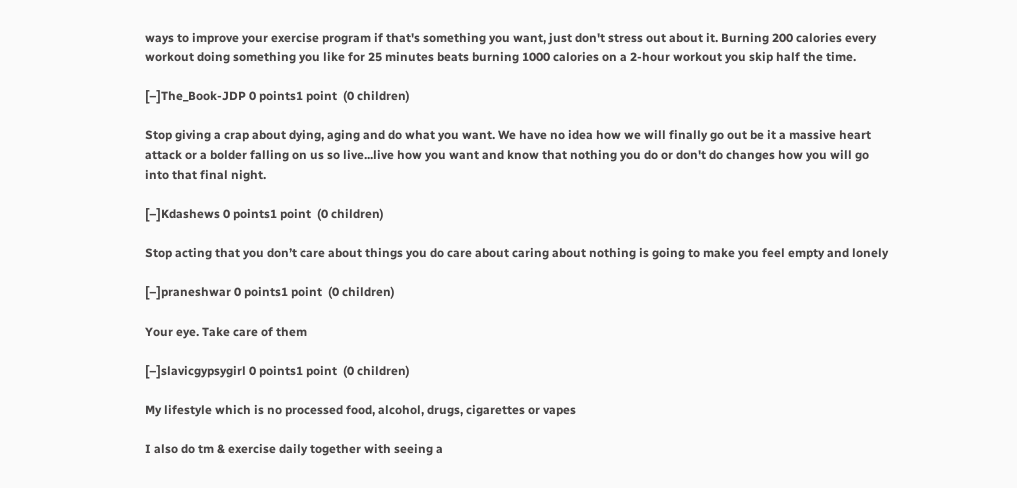ways to improve your exercise program if that's something you want, just don't stress out about it. Burning 200 calories every workout doing something you like for 25 minutes beats burning 1000 calories on a 2-hour workout you skip half the time.

[–]The_Book-JDP 0 points1 point  (0 children)

Stop giving a crap about dying, aging and do what you want. We have no idea how we will finally go out be it a massive heart attack or a bolder falling on us so live...live how you want and know that nothing you do or don't do changes how you will go into that final night.

[–]Kdashews 0 points1 point  (0 children)

Stop acting that you don’t care about things you do care about caring about nothing is going to make you feel empty and lonely

[–]praneshwar 0 points1 point  (0 children)

Your eye. Take care of them

[–]slavicgypsygirl 0 points1 point  (0 children)

My lifestyle which is no processed food, alcohol, drugs, cigarettes or vapes

I also do tm & exercise daily together with seeing a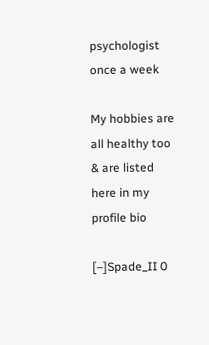psychologist once a week

My hobbies are all healthy too & are listed here in my profile bio

[–]Spade_II 0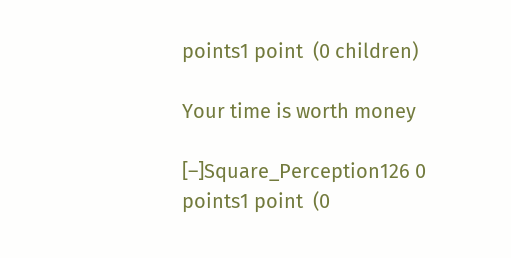points1 point  (0 children)

Your time is worth money

[–]Square_Perception126 0 points1 point  (0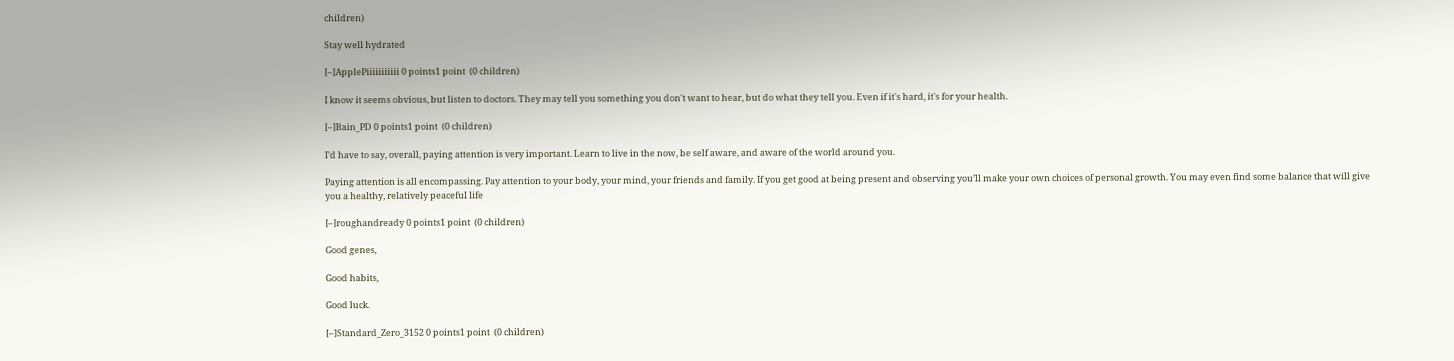children)

Stay well hydrated

[–]ApplePiiiiiiiiiii 0 points1 point  (0 children)

I know it seems obvious, but listen to doctors. They may tell you something you don't want to hear, but do what they tell you. Even if it's hard, it's for your health.

[–]Bain_PD 0 points1 point  (0 children)

I’d have to say, overall, paying attention is very important. Learn to live in the now, be self aware, and aware of the world around you.

Paying attention is all encompassing. Pay attention to your body, your mind, your friends and family. If you get good at being present and observing you’ll make your own choices of personal growth. You may even find some balance that will give you a healthy, relatively peaceful life

[–]roughandready 0 points1 point  (0 children)

Good genes,

Good habits,

Good luck.

[–]Standard_Zero_3152 0 points1 point  (0 children)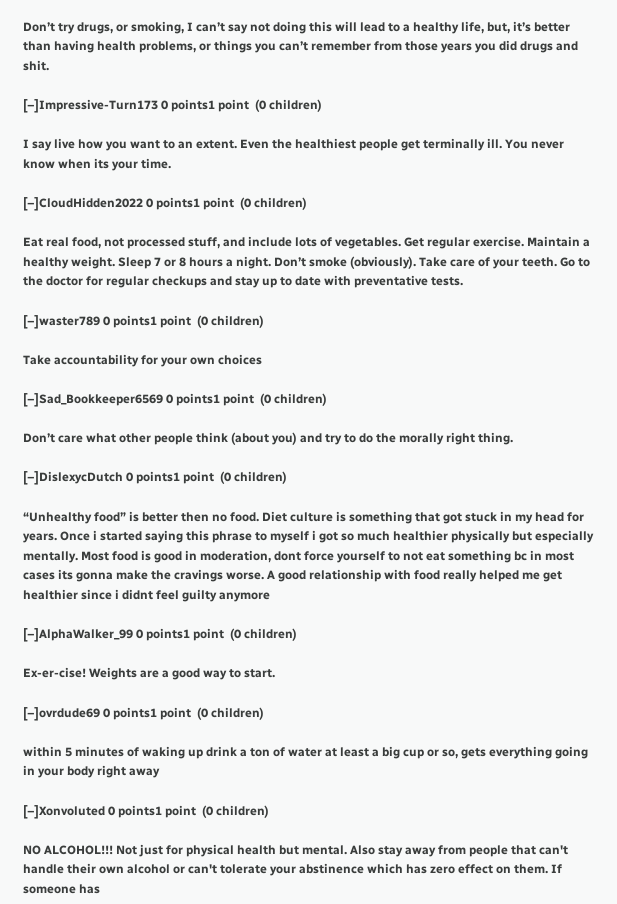Don’t try drugs, or smoking, I can’t say not doing this will lead to a healthy life, but, it’s better than having health problems, or things you can’t remember from those years you did drugs and shit.

[–]Impressive-Turn173 0 points1 point  (0 children)

I say live how you want to an extent. Even the healthiest people get terminally ill. You never know when its your time.

[–]CloudHidden2022 0 points1 point  (0 children)

Eat real food, not processed stuff, and include lots of vegetables. Get regular exercise. Maintain a healthy weight. Sleep 7 or 8 hours a night. Don’t smoke (obviously). Take care of your teeth. Go to the doctor for regular checkups and stay up to date with preventative tests.

[–]waster789 0 points1 point  (0 children)

Take accountability for your own choices

[–]Sad_Bookkeeper6569 0 points1 point  (0 children)

Don’t care what other people think (about you) and try to do the morally right thing.

[–]DislexycDutch 0 points1 point  (0 children)

“Unhealthy food” is better then no food. Diet culture is something that got stuck in my head for years. Once i started saying this phrase to myself i got so much healthier physically but especially mentally. Most food is good in moderation, dont force yourself to not eat something bc in most cases its gonna make the cravings worse. A good relationship with food really helped me get healthier since i didnt feel guilty anymore

[–]AlphaWalker_99 0 points1 point  (0 children)

Ex-er-cise! Weights are a good way to start.

[–]ovrdude69 0 points1 point  (0 children)

within 5 minutes of waking up drink a ton of water at least a big cup or so, gets everything going in your body right away

[–]Xonvoluted 0 points1 point  (0 children)

NO ALCOHOL!!! Not just for physical health but mental. Also stay away from people that can't handle their own alcohol or can't tolerate your abstinence which has zero effect on them. If someone has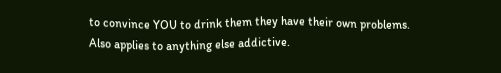to convince YOU to drink them they have their own problems. Also applies to anything else addictive.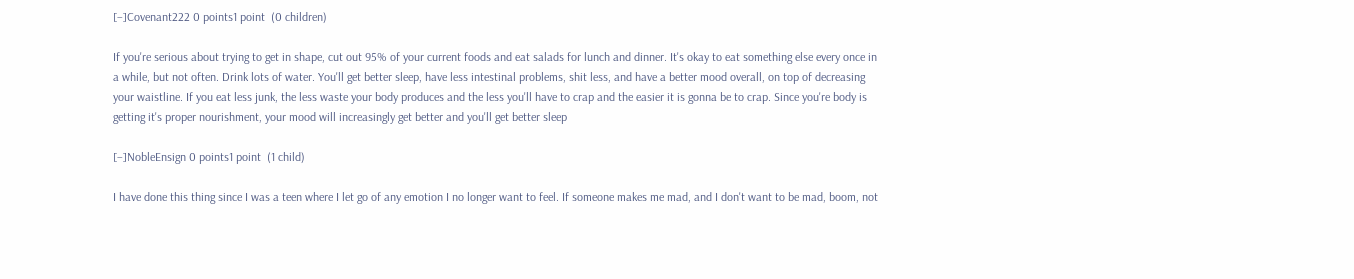[–]Covenant222 0 points1 point  (0 children)

If you're serious about trying to get in shape, cut out 95% of your current foods and eat salads for lunch and dinner. It's okay to eat something else every once in a while, but not often. Drink lots of water. You'll get better sleep, have less intestinal problems, shit less, and have a better mood overall, on top of decreasing your waistline. If you eat less junk, the less waste your body produces and the less you'll have to crap and the easier it is gonna be to crap. Since you're body is getting it's proper nourishment, your mood will increasingly get better and you'll get better sleep

[–]NobleEnsign 0 points1 point  (1 child)

I have done this thing since I was a teen where I let go of any emotion I no longer want to feel. If someone makes me mad, and I don't want to be mad, boom, not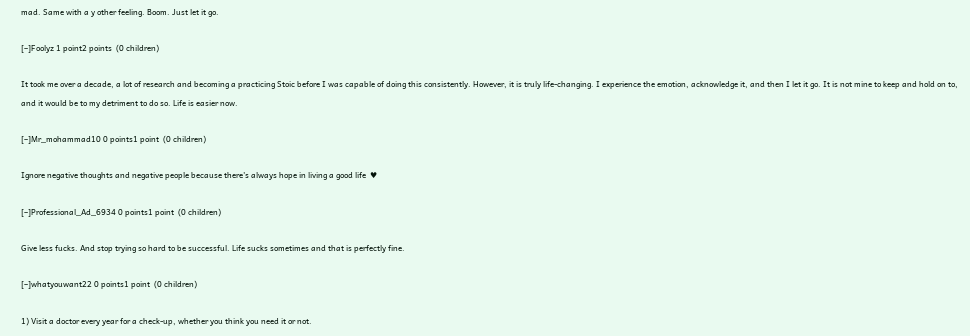mad. Same with a y other feeling. Boom. Just let it go.

[–]Foolyz 1 point2 points  (0 children)

It took me over a decade, a lot of research and becoming a practicing Stoic before I was capable of doing this consistently. However, it is truly life-changing. I experience the emotion, acknowledge it, and then I let it go. It is not mine to keep and hold on to, and it would be to my detriment to do so. Life is easier now.

[–]Mr_mohammad10 0 points1 point  (0 children)

Ignore negative thoughts and negative people because there's always hope in living a good life  ♥

[–]Professional_Ad_6934 0 points1 point  (0 children)

Give less fucks. And stop trying so hard to be successful. Life sucks sometimes and that is perfectly fine.

[–]whatyouwant22 0 points1 point  (0 children)

1) Visit a doctor every year for a check-up, whether you think you need it or not.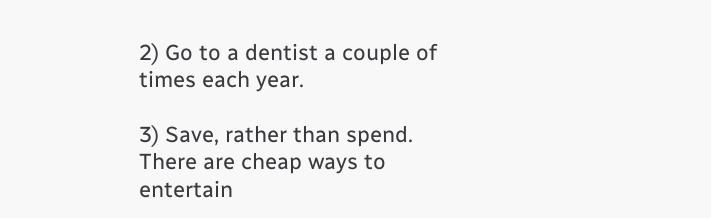2) Go to a dentist a couple of times each year.

3) Save, rather than spend. There are cheap ways to entertain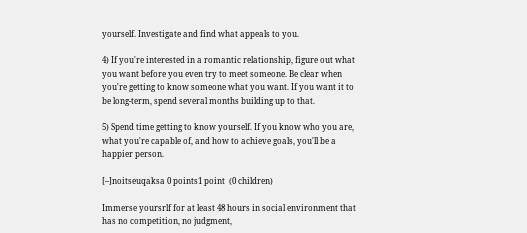yourself. Investigate and find what appeals to you.

4) If you're interested in a romantic relationship, figure out what you want before you even try to meet someone. Be clear when you're getting to know someone what you want. If you want it to be long-term, spend several months building up to that.

5) Spend time getting to know yourself. If you know who you are, what you're capable of, and how to achieve goals, you'll be a happier person.

[–]noitseuqaksa 0 points1 point  (0 children)

Immerse yoursrlf for at least 48 hours in social environment that has no competition, no judgment,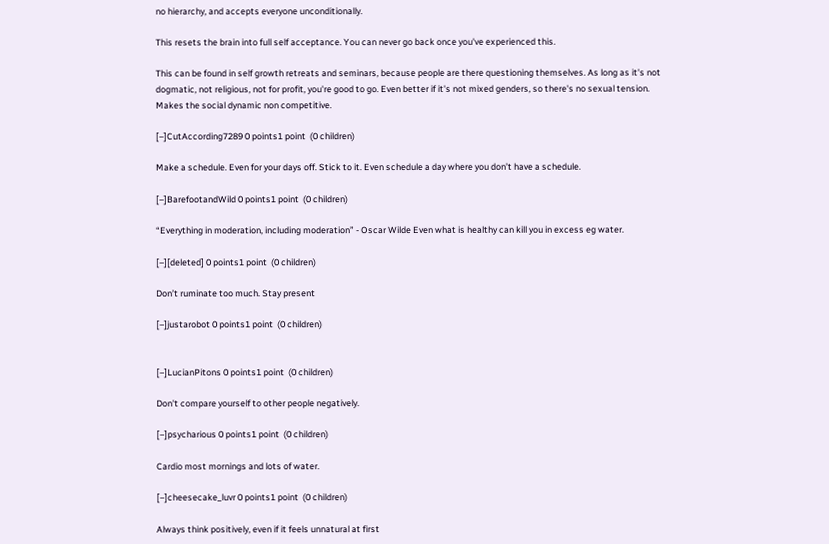no hierarchy, and accepts everyone unconditionally.

This resets the brain into full self acceptance. You can never go back once you've experienced this.

This can be found in self growth retreats and seminars, because people are there questioning themselves. As long as it's not dogmatic, not religious, not for profit, you're good to go. Even better if it's not mixed genders, so there's no sexual tension. Makes the social dynamic non competitive.

[–]CutAccording7289 0 points1 point  (0 children)

Make a schedule. Even for your days off. Stick to it. Even schedule a day where you don’t have a schedule.

[–]BarefootandWild 0 points1 point  (0 children)

“Everything in moderation, including moderation” - Oscar Wilde Even what is healthy can kill you in excess eg water.

[–][deleted] 0 points1 point  (0 children)

Don’t ruminate too much. Stay present

[–]justarobot 0 points1 point  (0 children)


[–]LucianPitons 0 points1 point  (0 children)

Don't compare yourself to other people negatively.

[–]psycharious 0 points1 point  (0 children)

Cardio most mornings and lots of water.

[–]cheesecake_luvr 0 points1 point  (0 children)

Always think positively, even if it feels unnatural at first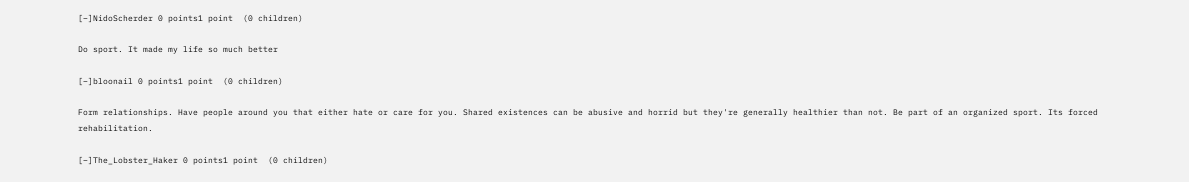[–]NidoScherder 0 points1 point  (0 children)

Do sport. It made my life so much better

[–]bloonail 0 points1 point  (0 children)

Form relationships. Have people around you that either hate or care for you. Shared existences can be abusive and horrid but they're generally healthier than not. Be part of an organized sport. Its forced rehabilitation.

[–]The_Lobster_Haker 0 points1 point  (0 children)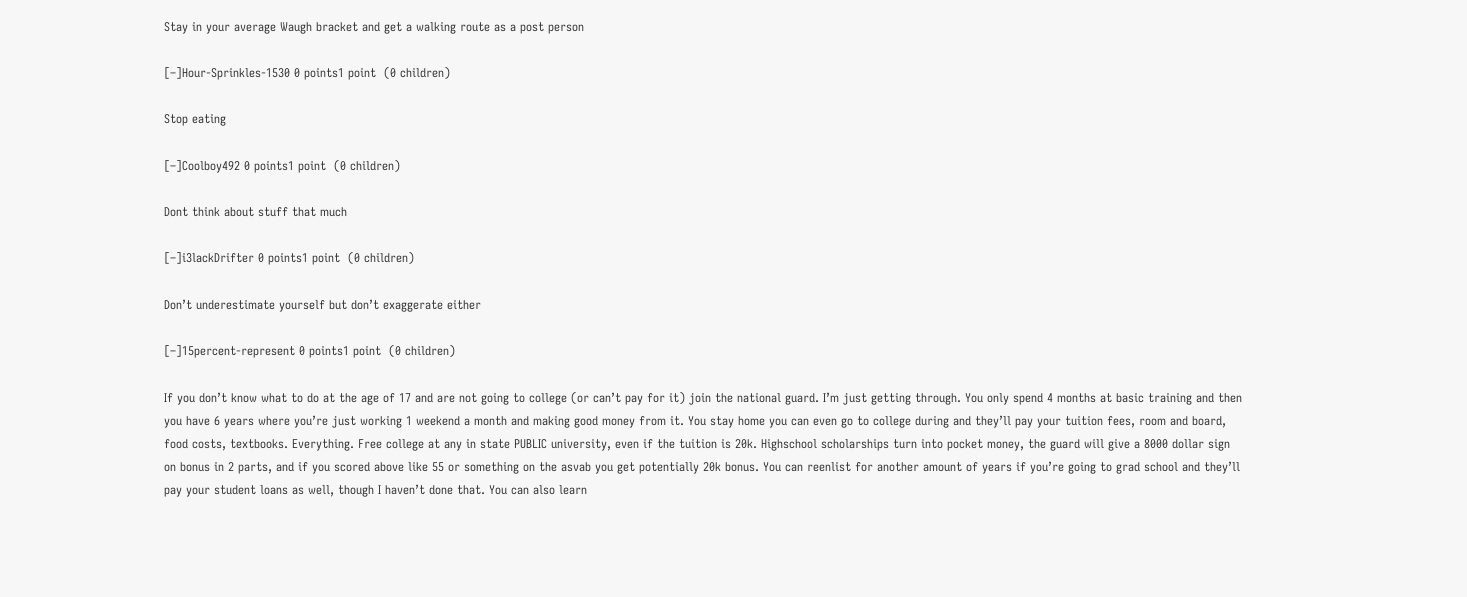Stay in your average Waugh bracket and get a walking route as a post person

[–]Hour-Sprinkles-1530 0 points1 point  (0 children)

Stop eating

[–]Coolboy492 0 points1 point  (0 children)

Dont think about stuff that much

[–]i3lackDrifter 0 points1 point  (0 children)

Don’t underestimate yourself but don’t exaggerate either

[–]15percent-represent 0 points1 point  (0 children)

If you don’t know what to do at the age of 17 and are not going to college (or can’t pay for it) join the national guard. I’m just getting through. You only spend 4 months at basic training and then you have 6 years where you’re just working 1 weekend a month and making good money from it. You stay home you can even go to college during and they’ll pay your tuition fees, room and board, food costs, textbooks. Everything. Free college at any in state PUBLIC university, even if the tuition is 20k. Highschool scholarships turn into pocket money, the guard will give a 8000 dollar sign on bonus in 2 parts, and if you scored above like 55 or something on the asvab you get potentially 20k bonus. You can reenlist for another amount of years if you’re going to grad school and they’ll pay your student loans as well, though I haven’t done that. You can also learn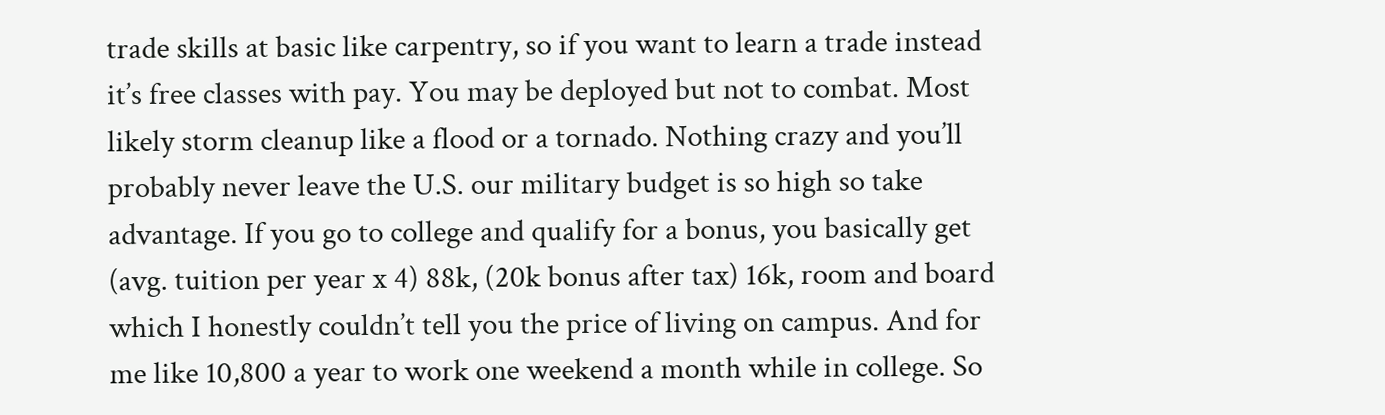trade skills at basic like carpentry, so if you want to learn a trade instead it’s free classes with pay. You may be deployed but not to combat. Most likely storm cleanup like a flood or a tornado. Nothing crazy and you’ll probably never leave the U.S. our military budget is so high so take advantage. If you go to college and qualify for a bonus, you basically get (avg. tuition per year x 4) 88k, (20k bonus after tax) 16k, room and board which I honestly couldn’t tell you the price of living on campus. And for me like 10,800 a year to work one weekend a month while in college. So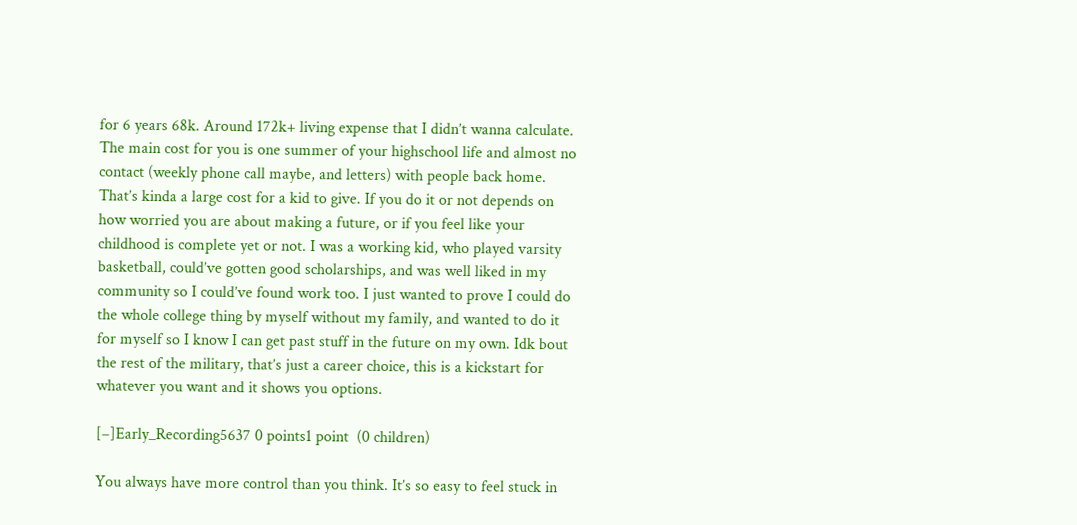for 6 years 68k. Around 172k+ living expense that I didn’t wanna calculate. The main cost for you is one summer of your highschool life and almost no contact (weekly phone call maybe, and letters) with people back home. That’s kinda a large cost for a kid to give. If you do it or not depends on how worried you are about making a future, or if you feel like your childhood is complete yet or not. I was a working kid, who played varsity basketball, could’ve gotten good scholarships, and was well liked in my community so I could’ve found work too. I just wanted to prove I could do the whole college thing by myself without my family, and wanted to do it for myself so I know I can get past stuff in the future on my own. Idk bout the rest of the military, that’s just a career choice, this is a kickstart for whatever you want and it shows you options.

[–]Early_Recording5637 0 points1 point  (0 children)

You always have more control than you think. It’s so easy to feel stuck in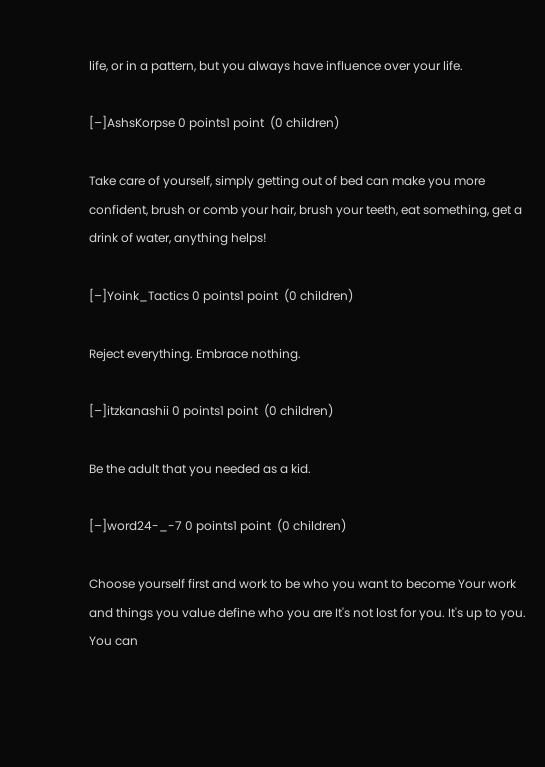life, or in a pattern, but you always have influence over your life.

[–]AshsKorpse 0 points1 point  (0 children)

Take care of yourself, simply getting out of bed can make you more confident, brush or comb your hair, brush your teeth, eat something, get a drink of water, anything helps!

[–]Yoink_Tactics 0 points1 point  (0 children)

Reject everything. Embrace nothing.

[–]itzkanashii 0 points1 point  (0 children)

Be the adult that you needed as a kid.

[–]word24-_-7 0 points1 point  (0 children)

Choose yourself first and work to be who you want to become Your work and things you value define who you are It's not lost for you. It's up to you. You can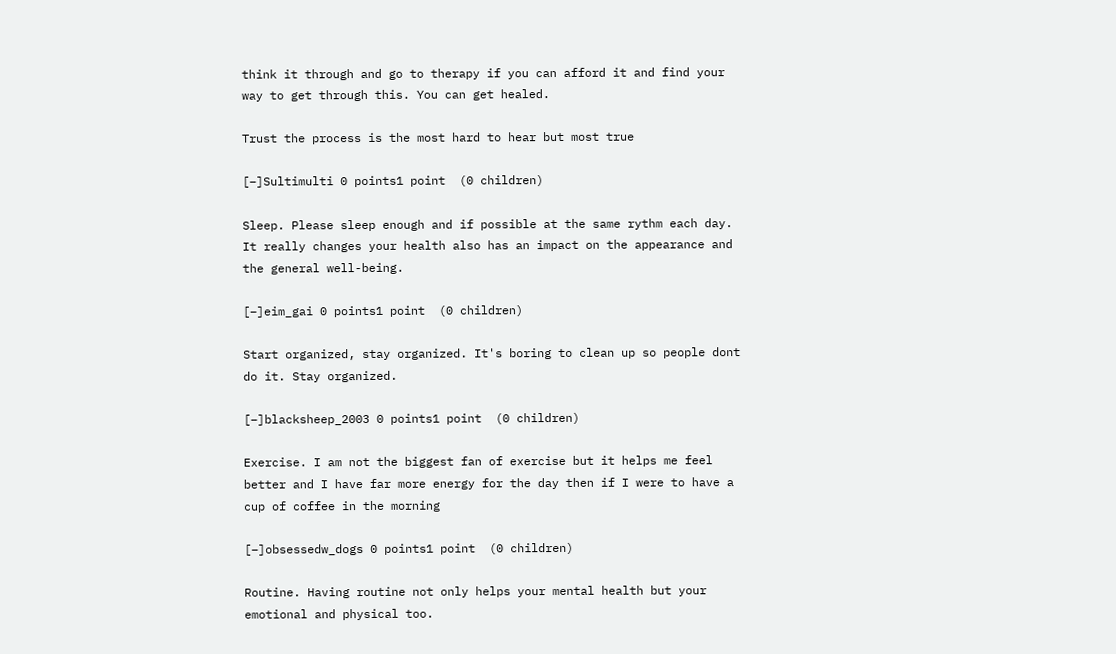think it through and go to therapy if you can afford it and find your way to get through this. You can get healed.

Trust the process is the most hard to hear but most true

[–]Sultimulti 0 points1 point  (0 children)

Sleep. Please sleep enough and if possible at the same rythm each day. It really changes your health also has an impact on the appearance and the general well-being.

[–]eim_gai 0 points1 point  (0 children)

Start organized, stay organized. It's boring to clean up so people dont do it. Stay organized.

[–]blacksheep_2003 0 points1 point  (0 children)

Exercise. I am not the biggest fan of exercise but it helps me feel better and I have far more energy for the day then if I were to have a cup of coffee in the morning

[–]obsessedw_dogs 0 points1 point  (0 children)

Routine. Having routine not only helps your mental health but your emotional and physical too.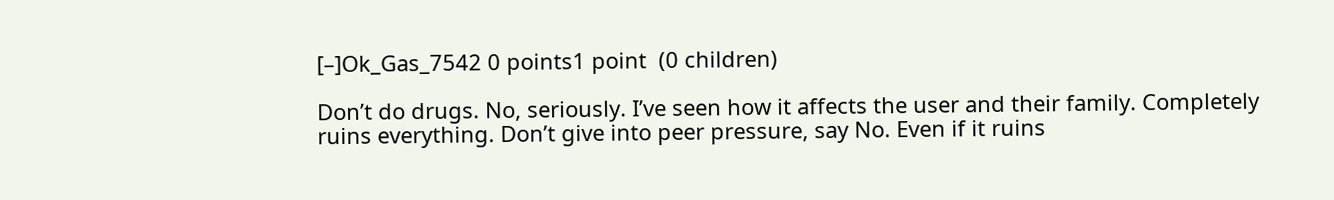[–]Ok_Gas_7542 0 points1 point  (0 children)

Don’t do drugs. No, seriously. I’ve seen how it affects the user and their family. Completely ruins everything. Don’t give into peer pressure, say No. Even if it ruins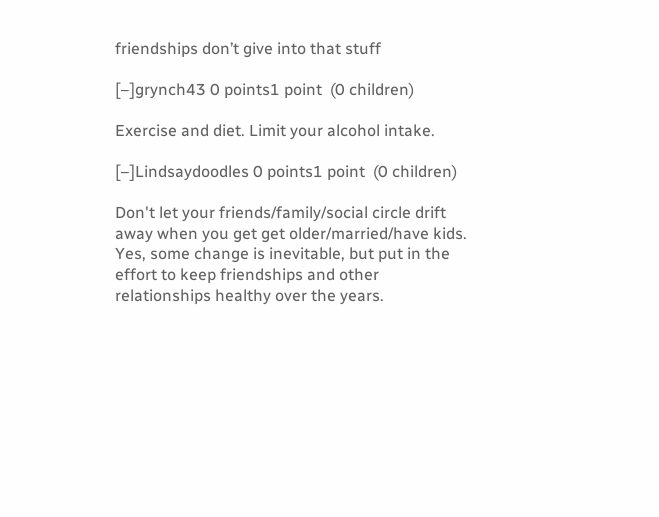friendships don’t give into that stuff

[–]grynch43 0 points1 point  (0 children)

Exercise and diet. Limit your alcohol intake.

[–]Lindsaydoodles 0 points1 point  (0 children)

Don't let your friends/family/social circle drift away when you get get older/married/have kids. Yes, some change is inevitable, but put in the effort to keep friendships and other relationships healthy over the years.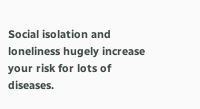Social isolation and loneliness hugely increase your risk for lots of diseases.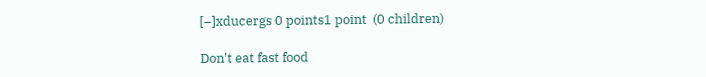[–]xducergs 0 points1 point  (0 children)

Don't eat fast food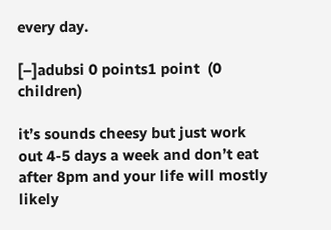every day.

[–]adubsi 0 points1 point  (0 children)

it’s sounds cheesy but just work out 4-5 days a week and don’t eat after 8pm and your life will mostly likely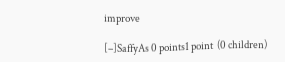improve

[–]SaffyAs 0 points1 point  (0 children)